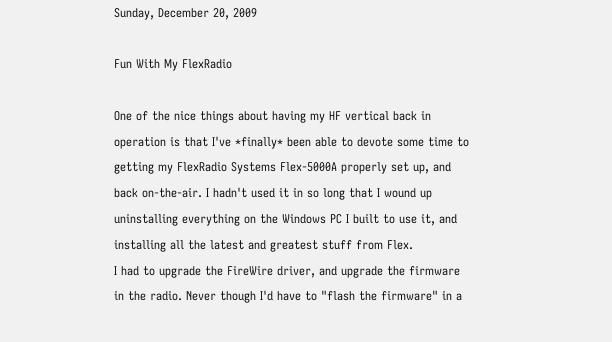Sunday, December 20, 2009

Fun With My FlexRadio

One of the nice things about having my HF vertical back in operation is that I've *finally* been able to devote some time to getting my FlexRadio Systems Flex-5000A properly set up, and back on-the-air. I hadn't used it in so long that I wound up uninstalling everything on the Windows PC I built to use it, and installing all the latest and greatest stuff from Flex.
I had to upgrade the FireWire driver, and upgrade the firmware in the radio. Never though I'd have to "flash the firmware" in a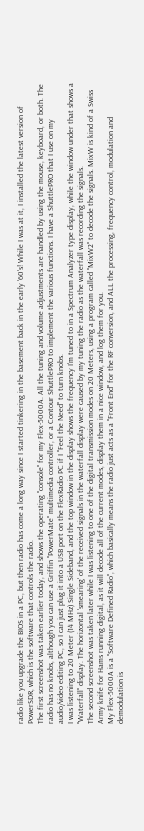radio like you upgrade the BIOS in a PC, but then radio has come a long way since I started tinkering in the basement back in the early '60's! While I was at it, I installed the latest version of PowerSDR, which is the software that controls the radio.
The first screenshot was taken earlier today, and shows the operating "console" for my Flex-5000A. All the tuning and volume adjustments are handled by using the mouse, keyboard, or both. The radio has no knobs, although you can use a Griffin "PowerMate" multimedia controller, or a Contour ShuttlePRO to implement the various functions. I have a ShuttlePRO that I use on my audio/video editing PC, so I can just plug it into a USB port on the FlexRadio PC if I "Feel the Need" to turn knobs.
I was listening to 20 Meter (14 MHz) Single Sideband, and the top window in the display shows the frequency I'm tuned to in a Spectrum Analyzer type display, while the window under that shows a "Waterfall" display. The horizontal 'smearing' of the received signals in the waterfall display were caused by my tuning the radio as the waterfall was recording the signals.
The second screenshot was taken later while I was listening to one of the digital transmission modes on 20 Meters, using a program called "MixW2" to decode the signals. MixW is kind of a Swiss Army knife for Hams running digital, as it will decode all of the current modes, display them in a nice window, and log them for you.
My Flex-5000A is a "Software Defined Radio", which basically means the radio just acts as a "Front End" for the RF conversion, and ALL the processing, frequency control, modulation and demodulation is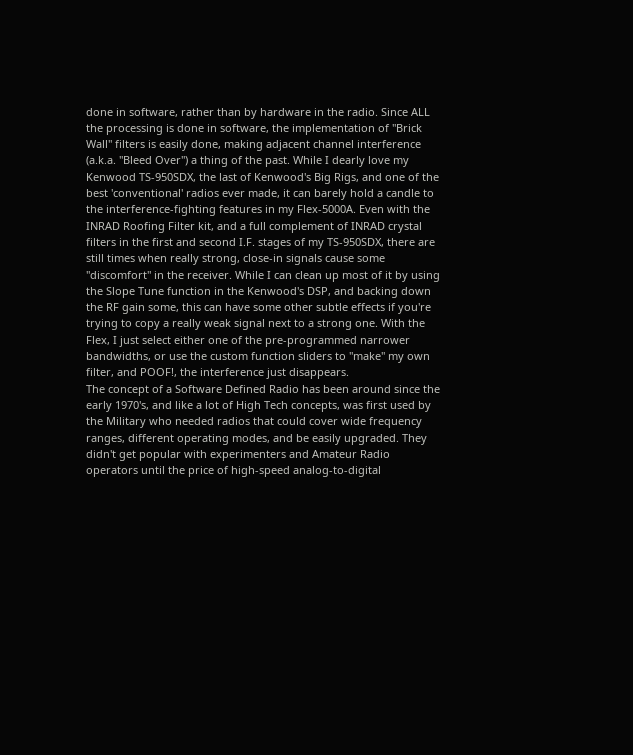done in software, rather than by hardware in the radio. Since ALL the processing is done in software, the implementation of "Brick Wall" filters is easily done, making adjacent channel interference (a.k.a. "Bleed Over") a thing of the past. While I dearly love my Kenwood TS-950SDX, the last of Kenwood's Big Rigs, and one of the best 'conventional' radios ever made, it can barely hold a candle to the interference-fighting features in my Flex-5000A. Even with the INRAD Roofing Filter kit, and a full complement of INRAD crystal filters in the first and second I.F. stages of my TS-950SDX, there are still times when really strong, close-in signals cause some "discomfort" in the receiver. While I can clean up most of it by using the Slope Tune function in the Kenwood's DSP, and backing down the RF gain some, this can have some other subtle effects if you're trying to copy a really weak signal next to a strong one. With the Flex, I just select either one of the pre-programmed narrower bandwidths, or use the custom function sliders to "make" my own filter, and POOF!, the interference just disappears.
The concept of a Software Defined Radio has been around since the early 1970's, and like a lot of High Tech concepts, was first used by the Military who needed radios that could cover wide frequency ranges, different operating modes, and be easily upgraded. They didn't get popular with experimenters and Amateur Radio operators until the price of high-speed analog-to-digital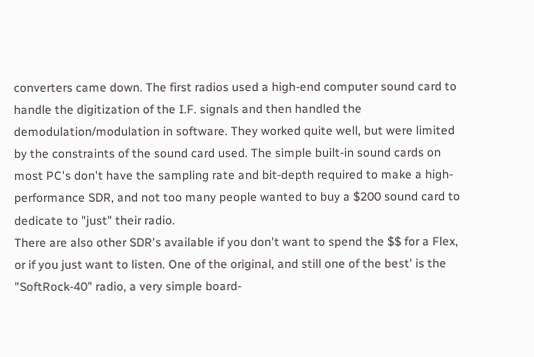converters came down. The first radios used a high-end computer sound card to handle the digitization of the I.F. signals and then handled the demodulation/modulation in software. They worked quite well, but were limited by the constraints of the sound card used. The simple built-in sound cards on most PC's don't have the sampling rate and bit-depth required to make a high-performance SDR, and not too many people wanted to buy a $200 sound card to dedicate to "just" their radio.
There are also other SDR's available if you don't want to spend the $$ for a Flex, or if you just want to listen. One of the original, and still one of the best' is the "SoftRock-40" radio, a very simple board-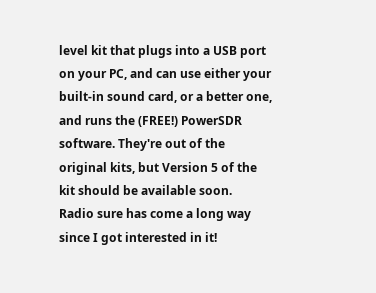level kit that plugs into a USB port on your PC, and can use either your built-in sound card, or a better one, and runs the (FREE!) PowerSDR software. They're out of the original kits, but Version 5 of the kit should be available soon.
Radio sure has come a long way since I got interested in it!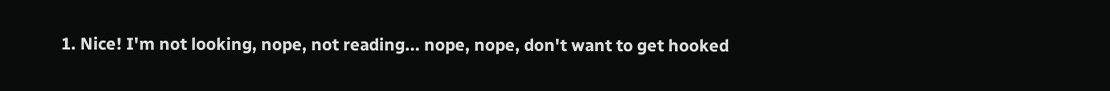1. Nice! I'm not looking, nope, not reading... nope, nope, don't want to get hooked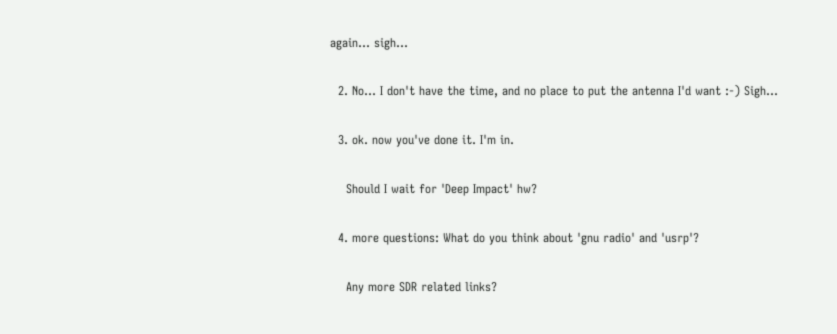again... sigh...

  2. No... I don't have the time, and no place to put the antenna I'd want :-) Sigh...

  3. ok. now you've done it. I'm in.

    Should I wait for 'Deep Impact' hw?

  4. more questions: What do you think about 'gnu radio' and 'usrp'?

    Any more SDR related links?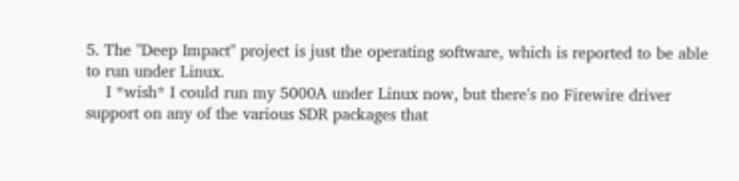5. The "Deep Impact" project is just the operating software, which is reported to be able to run under Linux.
    I *wish* I could run my 5000A under Linux now, but there's no Firewire driver support on any of the various SDR packages that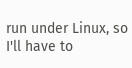run under Linux, so I'll have to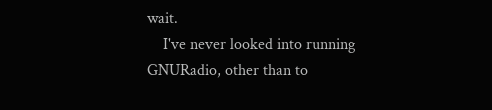wait.
    I've never looked into running GNURadio, other than to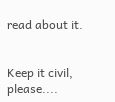read about it.


Keep it civil, please....